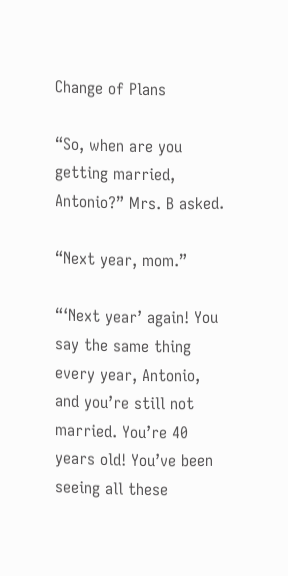Change of Plans

“So, when are you getting married, Antonio?” Mrs. B asked.

“Next year, mom.”

“‘Next year’ again! You say the same thing every year, Antonio, and you’re still not married. You’re 40 years old! You’ve been seeing all these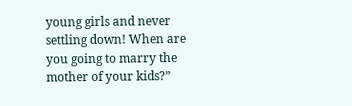young girls and never settling down! When are you going to marry the mother of your kids?”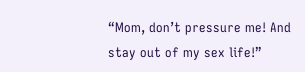“Mom, don’t pressure me! And stay out of my sex life!”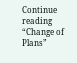Continue reading “Change of Plans”